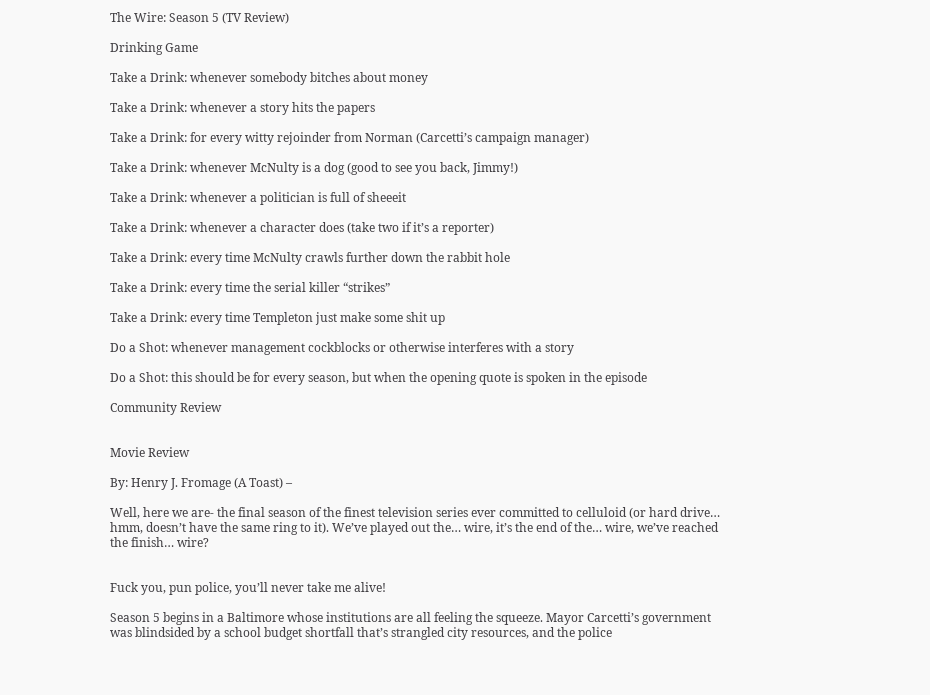The Wire: Season 5 (TV Review)

Drinking Game

Take a Drink: whenever somebody bitches about money

Take a Drink: whenever a story hits the papers

Take a Drink: for every witty rejoinder from Norman (Carcetti’s campaign manager)

Take a Drink: whenever McNulty is a dog (good to see you back, Jimmy!)

Take a Drink: whenever a politician is full of sheeeit

Take a Drink: whenever a character does (take two if it’s a reporter)

Take a Drink: every time McNulty crawls further down the rabbit hole

Take a Drink: every time the serial killer “strikes”

Take a Drink: every time Templeton just make some shit up

Do a Shot: whenever management cockblocks or otherwise interferes with a story

Do a Shot: this should be for every season, but when the opening quote is spoken in the episode

Community Review


Movie Review

By: Henry J. Fromage (A Toast) –

Well, here we are- the final season of the finest television series ever committed to celluloid (or hard drive… hmm, doesn’t have the same ring to it). We’ve played out the… wire, it’s the end of the… wire, we’ve reached the finish… wire?


Fuck you, pun police, you’ll never take me alive!

Season 5 begins in a Baltimore whose institutions are all feeling the squeeze. Mayor Carcetti’s government was blindsided by a school budget shortfall that’s strangled city resources, and the police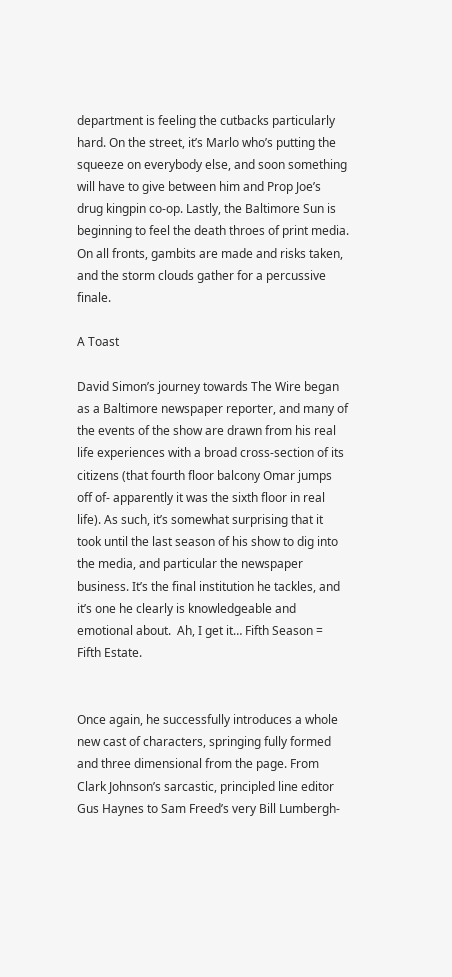department is feeling the cutbacks particularly hard. On the street, it’s Marlo who’s putting the squeeze on everybody else, and soon something will have to give between him and Prop Joe’s drug kingpin co-op. Lastly, the Baltimore Sun is beginning to feel the death throes of print media. On all fronts, gambits are made and risks taken, and the storm clouds gather for a percussive finale.

A Toast

David Simon’s journey towards The Wire began as a Baltimore newspaper reporter, and many of the events of the show are drawn from his real life experiences with a broad cross-section of its citizens (that fourth floor balcony Omar jumps off of- apparently it was the sixth floor in real life). As such, it’s somewhat surprising that it took until the last season of his show to dig into the media, and particular the newspaper business. It’s the final institution he tackles, and it’s one he clearly is knowledgeable and emotional about.  Ah, I get it… Fifth Season = Fifth Estate.


Once again, he successfully introduces a whole new cast of characters, springing fully formed and three dimensional from the page. From Clark Johnson’s sarcastic, principled line editor Gus Haynes to Sam Freed’s very Bill Lumbergh-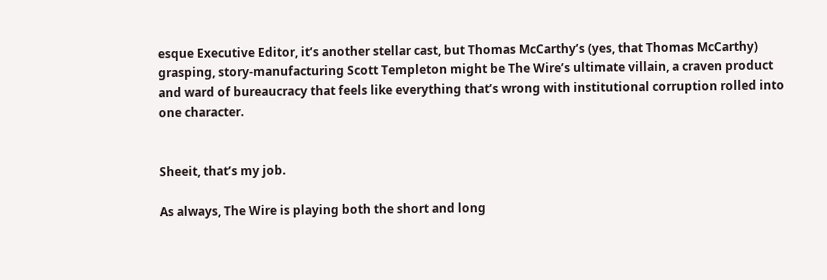esque Executive Editor, it’s another stellar cast, but Thomas McCarthy’s (yes, that Thomas McCarthy) grasping, story-manufacturing Scott Templeton might be The Wire’s ultimate villain, a craven product and ward of bureaucracy that feels like everything that’s wrong with institutional corruption rolled into one character.


Sheeit, that’s my job.

As always, The Wire is playing both the short and long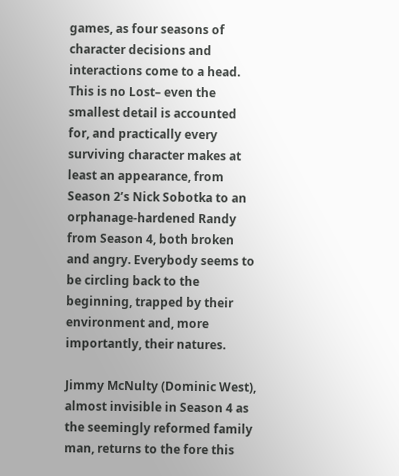games, as four seasons of character decisions and interactions come to a head. This is no Lost– even the smallest detail is accounted for, and practically every surviving character makes at least an appearance, from Season 2’s Nick Sobotka to an orphanage-hardened Randy from Season 4, both broken and angry. Everybody seems to be circling back to the beginning, trapped by their environment and, more importantly, their natures.

Jimmy McNulty (Dominic West), almost invisible in Season 4 as the seemingly reformed family man, returns to the fore this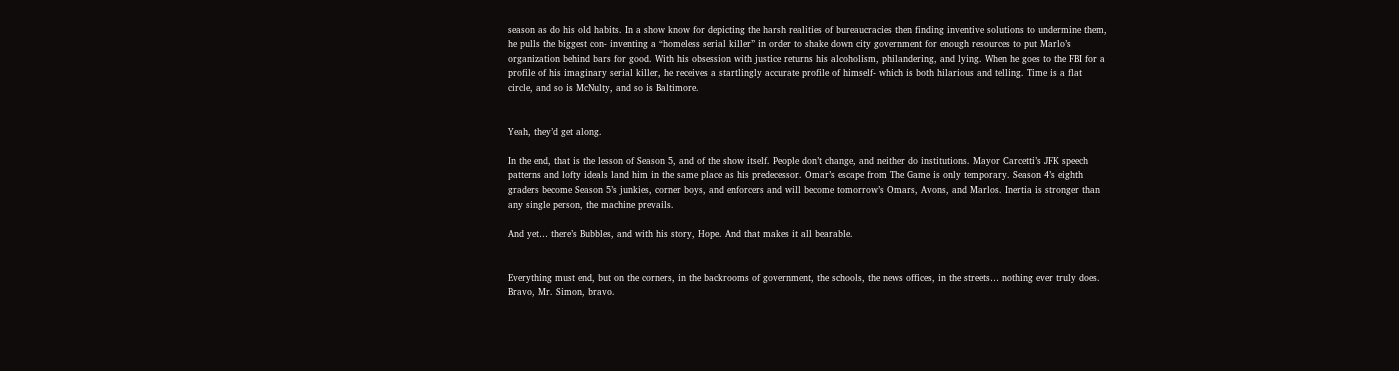season as do his old habits. In a show know for depicting the harsh realities of bureaucracies then finding inventive solutions to undermine them, he pulls the biggest con- inventing a “homeless serial killer” in order to shake down city government for enough resources to put Marlo’s organization behind bars for good. With his obsession with justice returns his alcoholism, philandering, and lying. When he goes to the FBI for a profile of his imaginary serial killer, he receives a startlingly accurate profile of himself- which is both hilarious and telling. Time is a flat circle, and so is McNulty, and so is Baltimore.


Yeah, they’d get along.

In the end, that is the lesson of Season 5, and of the show itself. People don’t change, and neither do institutions. Mayor Carcetti’s JFK speech patterns and lofty ideals land him in the same place as his predecessor. Omar’s escape from The Game is only temporary. Season 4’s eighth graders become Season 5’s junkies, corner boys, and enforcers and will become tomorrow’s Omars, Avons, and Marlos. Inertia is stronger than any single person, the machine prevails.

And yet… there’s Bubbles, and with his story, Hope. And that makes it all bearable.


Everything must end, but on the corners, in the backrooms of government, the schools, the news offices, in the streets… nothing ever truly does. Bravo, Mr. Simon, bravo.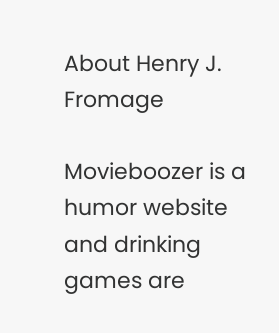About Henry J. Fromage

Movieboozer is a humor website and drinking games are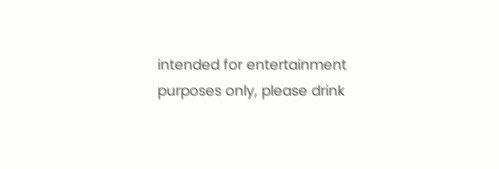intended for entertainment purposes only, please drink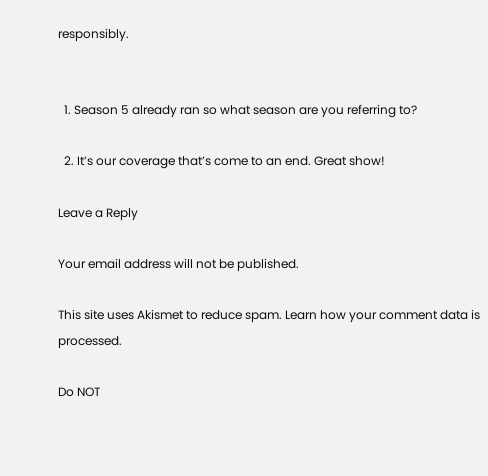responsibly.


  1. Season 5 already ran so what season are you referring to?

  2. It’s our coverage that’s come to an end. Great show!

Leave a Reply

Your email address will not be published.

This site uses Akismet to reduce spam. Learn how your comment data is processed.

Do NOT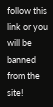follow this link or you will be banned from the site!